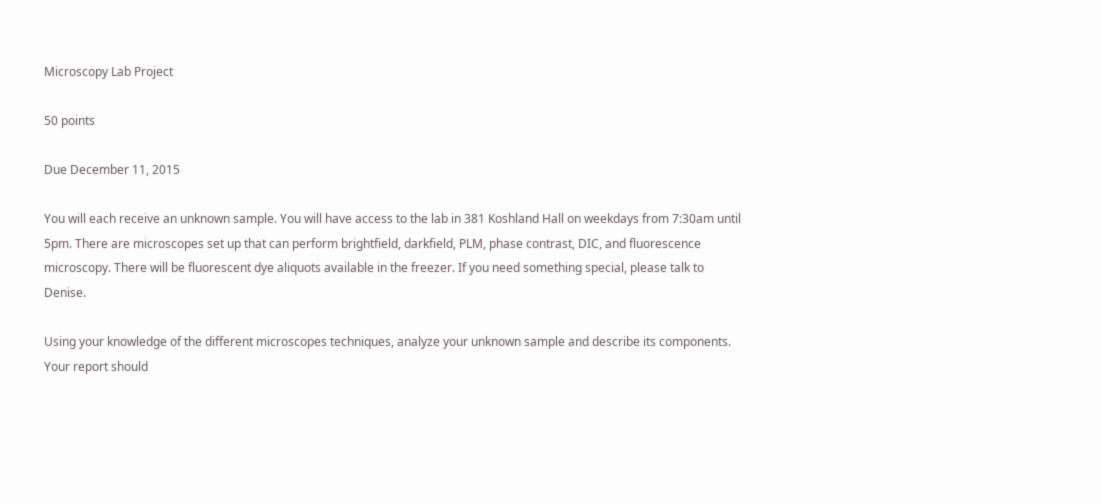Microscopy Lab Project

50 points

Due December 11, 2015

You will each receive an unknown sample. You will have access to the lab in 381 Koshland Hall on weekdays from 7:30am until 5pm. There are microscopes set up that can perform brightfield, darkfield, PLM, phase contrast, DIC, and fluorescence microscopy. There will be fluorescent dye aliquots available in the freezer. If you need something special, please talk to Denise.

Using your knowledge of the different microscopes techniques, analyze your unknown sample and describe its components. Your report should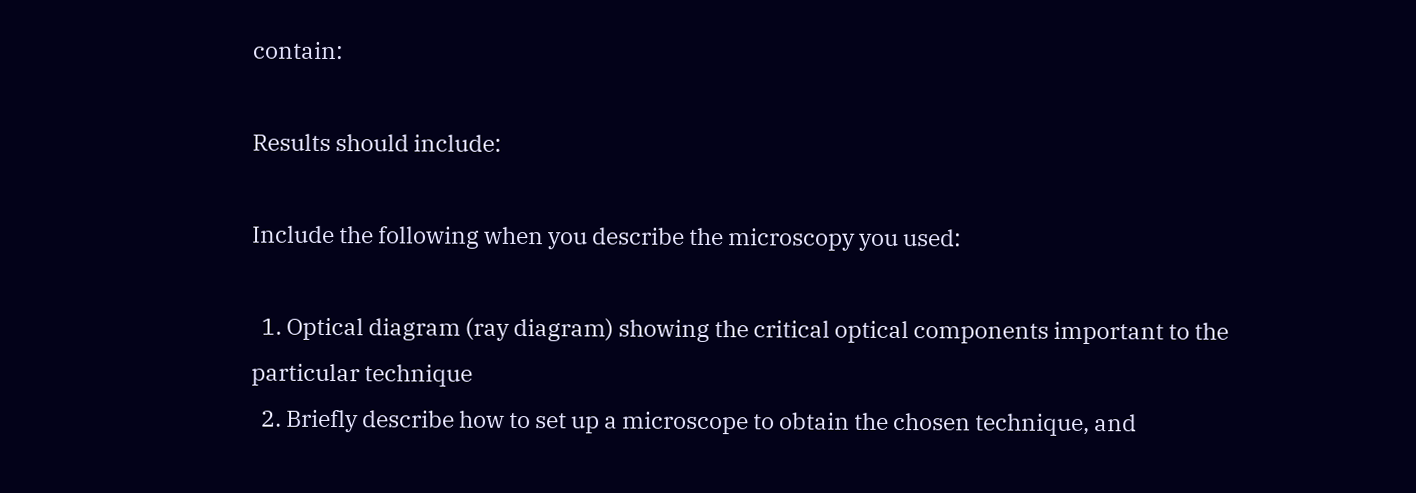contain:

Results should include:

Include the following when you describe the microscopy you used:

  1. Optical diagram (ray diagram) showing the critical optical components important to the particular technique
  2. Briefly describe how to set up a microscope to obtain the chosen technique, and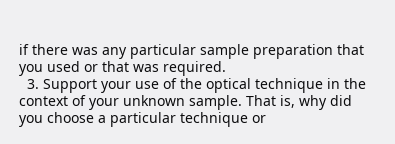if there was any particular sample preparation that you used or that was required.
  3. Support your use of the optical technique in the context of your unknown sample. That is, why did you choose a particular technique or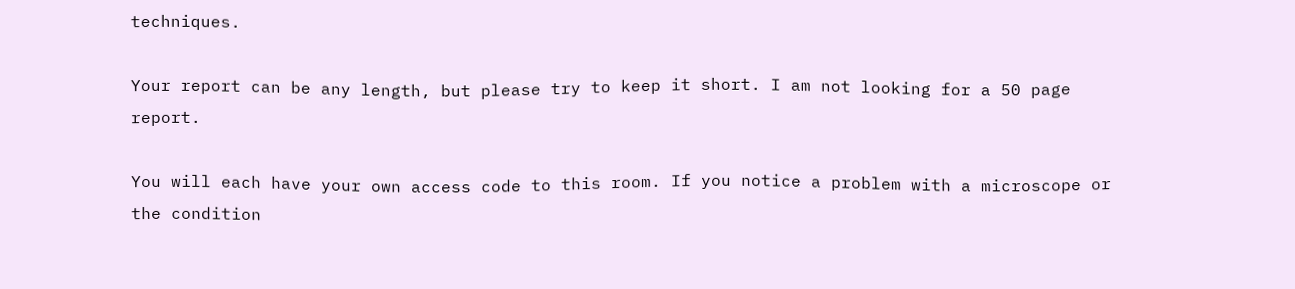techniques.

Your report can be any length, but please try to keep it short. I am not looking for a 50 page report.

You will each have your own access code to this room. If you notice a problem with a microscope or the condition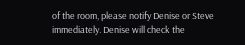of the room, please notify Denise or Steve immediately. Denise will check the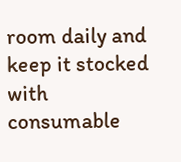room daily and keep it stocked with consumable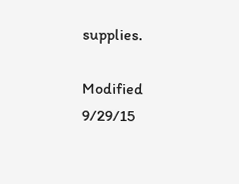supplies.

Modified 9/29/15